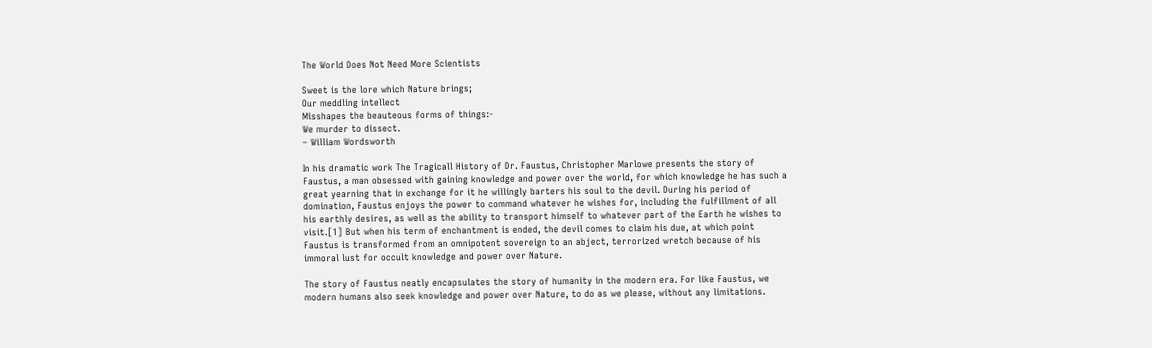The World Does Not Need More Scientists

Sweet is the lore which Nature brings;
Our meddling intellect
Misshapes the beauteous forms of things:-
We murder to dissect.
– William Wordsworth

In his dramatic work The Tragicall History of Dr. Faustus, Christopher Marlowe presents the story of Faustus, a man obsessed with gaining knowledge and power over the world, for which knowledge he has such a great yearning that in exchange for it he willingly barters his soul to the devil. During his period of domination, Faustus enjoys the power to command whatever he wishes for, including the fulfillment of all his earthly desires, as well as the ability to transport himself to whatever part of the Earth he wishes to visit.[1] But when his term of enchantment is ended, the devil comes to claim his due, at which point Faustus is transformed from an omnipotent sovereign to an abject, terrorized wretch because of his immoral lust for occult knowledge and power over Nature.

The story of Faustus neatly encapsulates the story of humanity in the modern era. For like Faustus, we modern humans also seek knowledge and power over Nature, to do as we please, without any limitations.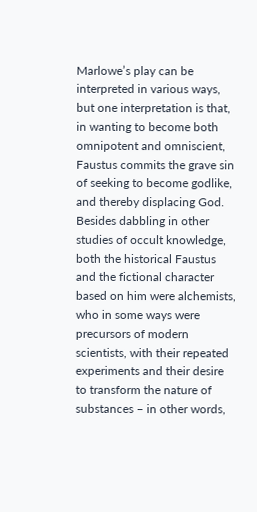Marlowe’s play can be interpreted in various ways, but one interpretation is that, in wanting to become both omnipotent and omniscient, Faustus commits the grave sin of seeking to become godlike, and thereby displacing God. Besides dabbling in other studies of occult knowledge, both the historical Faustus and the fictional character based on him were alchemists, who in some ways were precursors of modern scientists, with their repeated experiments and their desire to transform the nature of substances – in other words,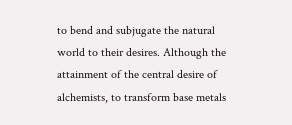to bend and subjugate the natural world to their desires. Although the attainment of the central desire of alchemists, to transform base metals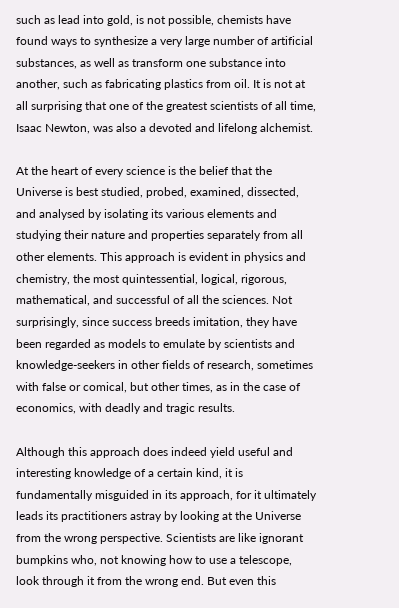such as lead into gold, is not possible, chemists have found ways to synthesize a very large number of artificial substances, as well as transform one substance into another, such as fabricating plastics from oil. It is not at all surprising that one of the greatest scientists of all time, Isaac Newton, was also a devoted and lifelong alchemist.

At the heart of every science is the belief that the Universe is best studied, probed, examined, dissected, and analysed by isolating its various elements and studying their nature and properties separately from all other elements. This approach is evident in physics and chemistry, the most quintessential, logical, rigorous, mathematical, and successful of all the sciences. Not surprisingly, since success breeds imitation, they have been regarded as models to emulate by scientists and knowledge-seekers in other fields of research, sometimes with false or comical, but other times, as in the case of economics, with deadly and tragic results.

Although this approach does indeed yield useful and interesting knowledge of a certain kind, it is fundamentally misguided in its approach, for it ultimately leads its practitioners astray by looking at the Universe from the wrong perspective. Scientists are like ignorant bumpkins who, not knowing how to use a telescope, look through it from the wrong end. But even this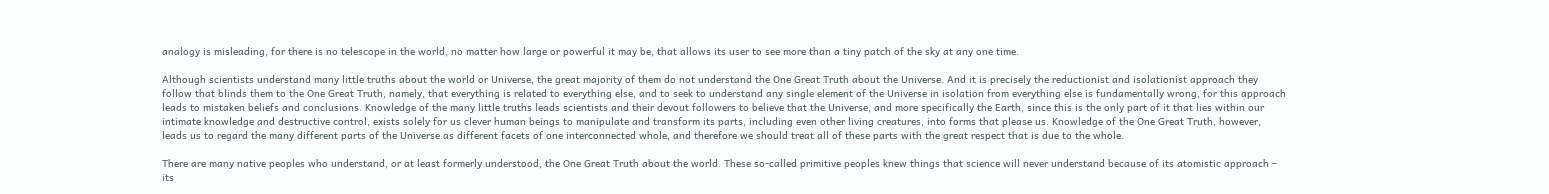analogy is misleading, for there is no telescope in the world, no matter how large or powerful it may be, that allows its user to see more than a tiny patch of the sky at any one time.

Although scientists understand many little truths about the world or Universe, the great majority of them do not understand the One Great Truth about the Universe. And it is precisely the reductionist and isolationist approach they follow that blinds them to the One Great Truth, namely, that everything is related to everything else, and to seek to understand any single element of the Universe in isolation from everything else is fundamentally wrong, for this approach leads to mistaken beliefs and conclusions. Knowledge of the many little truths leads scientists and their devout followers to believe that the Universe, and more specifically the Earth, since this is the only part of it that lies within our intimate knowledge and destructive control, exists solely for us clever human beings to manipulate and transform its parts, including even other living creatures, into forms that please us. Knowledge of the One Great Truth, however, leads us to regard the many different parts of the Universe as different facets of one interconnected whole, and therefore we should treat all of these parts with the great respect that is due to the whole.

There are many native peoples who understand, or at least formerly understood, the One Great Truth about the world. These so-called primitive peoples knew things that science will never understand because of its atomistic approach – its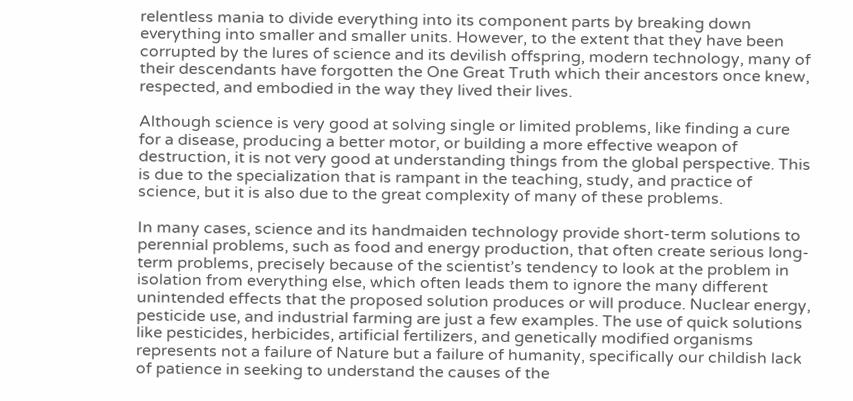relentless mania to divide everything into its component parts by breaking down everything into smaller and smaller units. However, to the extent that they have been corrupted by the lures of science and its devilish offspring, modern technology, many of their descendants have forgotten the One Great Truth which their ancestors once knew, respected, and embodied in the way they lived their lives.

Although science is very good at solving single or limited problems, like finding a cure for a disease, producing a better motor, or building a more effective weapon of destruction, it is not very good at understanding things from the global perspective. This is due to the specialization that is rampant in the teaching, study, and practice of science, but it is also due to the great complexity of many of these problems.

In many cases, science and its handmaiden technology provide short-term solutions to perennial problems, such as food and energy production, that often create serious long-term problems, precisely because of the scientist’s tendency to look at the problem in isolation from everything else, which often leads them to ignore the many different unintended effects that the proposed solution produces or will produce. Nuclear energy, pesticide use, and industrial farming are just a few examples. The use of quick solutions like pesticides, herbicides, artificial fertilizers, and genetically modified organisms represents not a failure of Nature but a failure of humanity, specifically our childish lack of patience in seeking to understand the causes of the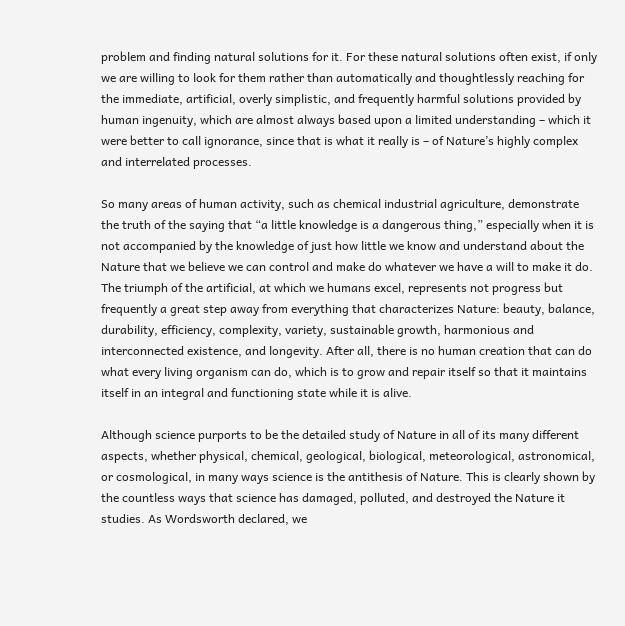problem and finding natural solutions for it. For these natural solutions often exist, if only we are willing to look for them rather than automatically and thoughtlessly reaching for the immediate, artificial, overly simplistic, and frequently harmful solutions provided by human ingenuity, which are almost always based upon a limited understanding – which it were better to call ignorance, since that is what it really is – of Nature’s highly complex and interrelated processes.

So many areas of human activity, such as chemical industrial agriculture, demonstrate the truth of the saying that “a little knowledge is a dangerous thing,” especially when it is not accompanied by the knowledge of just how little we know and understand about the Nature that we believe we can control and make do whatever we have a will to make it do. The triumph of the artificial, at which we humans excel, represents not progress but frequently a great step away from everything that characterizes Nature: beauty, balance, durability, efficiency, complexity, variety, sustainable growth, harmonious and interconnected existence, and longevity. After all, there is no human creation that can do what every living organism can do, which is to grow and repair itself so that it maintains itself in an integral and functioning state while it is alive.

Although science purports to be the detailed study of Nature in all of its many different aspects, whether physical, chemical, geological, biological, meteorological, astronomical, or cosmological, in many ways science is the antithesis of Nature. This is clearly shown by the countless ways that science has damaged, polluted, and destroyed the Nature it studies. As Wordsworth declared, we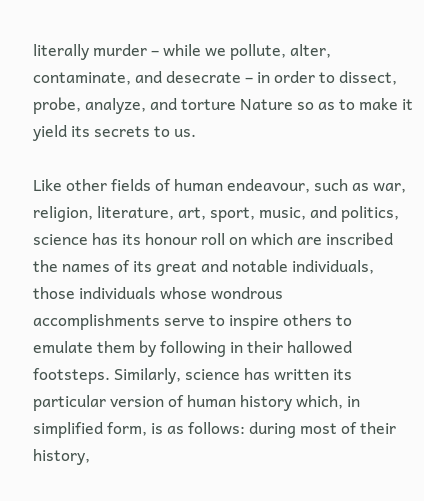literally murder – while we pollute, alter, contaminate, and desecrate – in order to dissect, probe, analyze, and torture Nature so as to make it yield its secrets to us.

Like other fields of human endeavour, such as war, religion, literature, art, sport, music, and politics, science has its honour roll on which are inscribed the names of its great and notable individuals, those individuals whose wondrous accomplishments serve to inspire others to emulate them by following in their hallowed footsteps. Similarly, science has written its particular version of human history which, in simplified form, is as follows: during most of their history,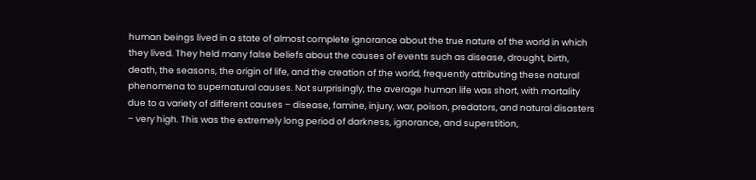human beings lived in a state of almost complete ignorance about the true nature of the world in which they lived. They held many false beliefs about the causes of events such as disease, drought, birth, death, the seasons, the origin of life, and the creation of the world, frequently attributing these natural phenomena to supernatural causes. Not surprisingly, the average human life was short, with mortality due to a variety of different causes – disease, famine, injury, war, poison, predators, and natural disasters – very high. This was the extremely long period of darkness, ignorance, and superstition,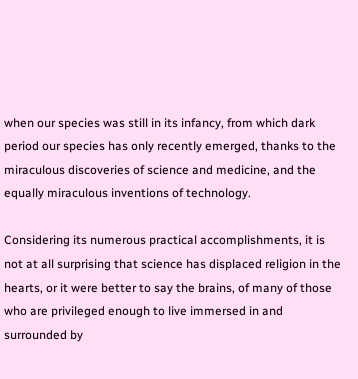when our species was still in its infancy, from which dark period our species has only recently emerged, thanks to the miraculous discoveries of science and medicine, and the equally miraculous inventions of technology.

Considering its numerous practical accomplishments, it is not at all surprising that science has displaced religion in the hearts, or it were better to say the brains, of many of those who are privileged enough to live immersed in and surrounded by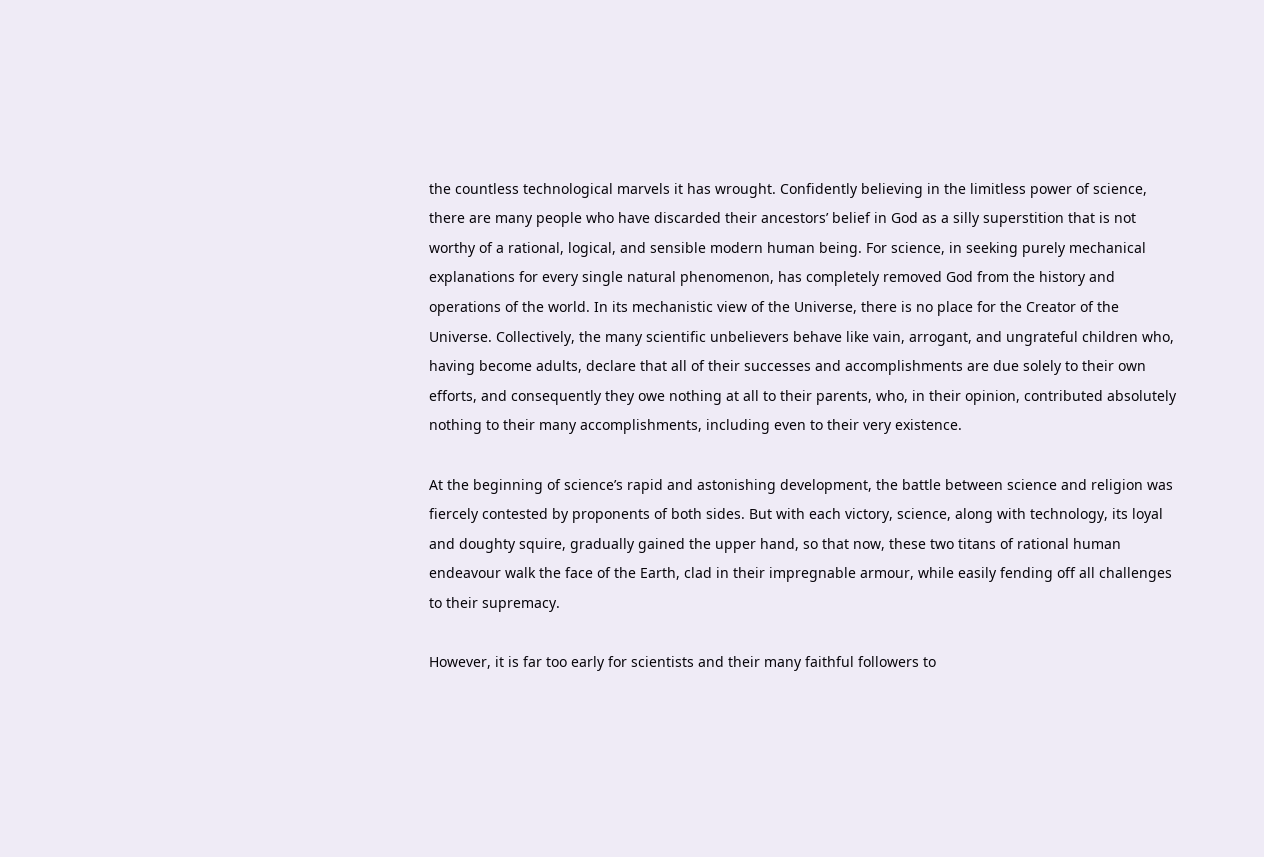the countless technological marvels it has wrought. Confidently believing in the limitless power of science, there are many people who have discarded their ancestors’ belief in God as a silly superstition that is not worthy of a rational, logical, and sensible modern human being. For science, in seeking purely mechanical explanations for every single natural phenomenon, has completely removed God from the history and operations of the world. In its mechanistic view of the Universe, there is no place for the Creator of the Universe. Collectively, the many scientific unbelievers behave like vain, arrogant, and ungrateful children who, having become adults, declare that all of their successes and accomplishments are due solely to their own efforts, and consequently they owe nothing at all to their parents, who, in their opinion, contributed absolutely nothing to their many accomplishments, including even to their very existence.

At the beginning of science’s rapid and astonishing development, the battle between science and religion was fiercely contested by proponents of both sides. But with each victory, science, along with technology, its loyal and doughty squire, gradually gained the upper hand, so that now, these two titans of rational human endeavour walk the face of the Earth, clad in their impregnable armour, while easily fending off all challenges to their supremacy.

However, it is far too early for scientists and their many faithful followers to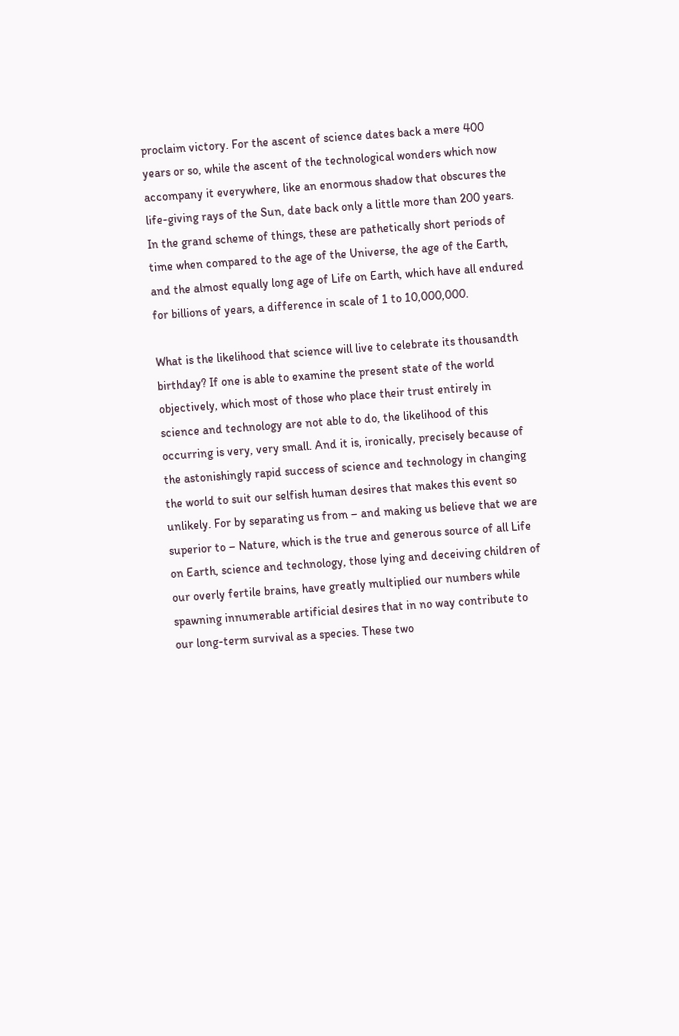proclaim victory. For the ascent of science dates back a mere 400 years or so, while the ascent of the technological wonders which now accompany it everywhere, like an enormous shadow that obscures the life-giving rays of the Sun, date back only a little more than 200 years. In the grand scheme of things, these are pathetically short periods of time when compared to the age of the Universe, the age of the Earth, and the almost equally long age of Life on Earth, which have all endured for billions of years, a difference in scale of 1 to 10,000,000.

What is the likelihood that science will live to celebrate its thousandth birthday? If one is able to examine the present state of the world objectively, which most of those who place their trust entirely in science and technology are not able to do, the likelihood of this occurring is very, very small. And it is, ironically, precisely because of the astonishingly rapid success of science and technology in changing the world to suit our selfish human desires that makes this event so unlikely. For by separating us from – and making us believe that we are superior to – Nature, which is the true and generous source of all Life on Earth, science and technology, those lying and deceiving children of our overly fertile brains, have greatly multiplied our numbers while spawning innumerable artificial desires that in no way contribute to our long-term survival as a species. These two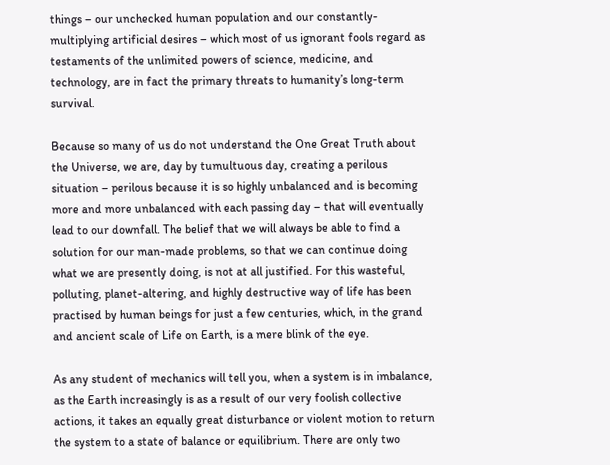things – our unchecked human population and our constantly-multiplying artificial desires – which most of us ignorant fools regard as testaments of the unlimited powers of science, medicine, and technology, are in fact the primary threats to humanity’s long-term survival.

Because so many of us do not understand the One Great Truth about the Universe, we are, day by tumultuous day, creating a perilous situation – perilous because it is so highly unbalanced and is becoming more and more unbalanced with each passing day – that will eventually lead to our downfall. The belief that we will always be able to find a solution for our man-made problems, so that we can continue doing what we are presently doing, is not at all justified. For this wasteful, polluting, planet-altering, and highly destructive way of life has been practised by human beings for just a few centuries, which, in the grand and ancient scale of Life on Earth, is a mere blink of the eye.

As any student of mechanics will tell you, when a system is in imbalance, as the Earth increasingly is as a result of our very foolish collective actions, it takes an equally great disturbance or violent motion to return the system to a state of balance or equilibrium. There are only two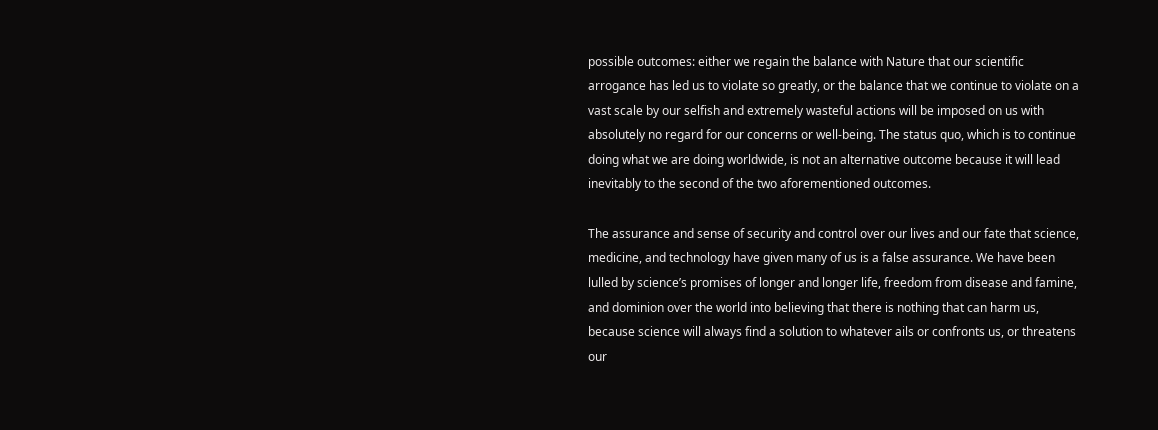possible outcomes: either we regain the balance with Nature that our scientific arrogance has led us to violate so greatly, or the balance that we continue to violate on a vast scale by our selfish and extremely wasteful actions will be imposed on us with absolutely no regard for our concerns or well-being. The status quo, which is to continue doing what we are doing worldwide, is not an alternative outcome because it will lead inevitably to the second of the two aforementioned outcomes.

The assurance and sense of security and control over our lives and our fate that science, medicine, and technology have given many of us is a false assurance. We have been lulled by science’s promises of longer and longer life, freedom from disease and famine, and dominion over the world into believing that there is nothing that can harm us, because science will always find a solution to whatever ails or confronts us, or threatens our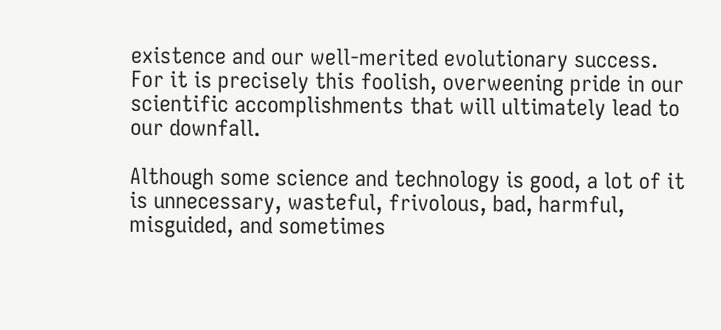existence and our well-merited evolutionary success. For it is precisely this foolish, overweening pride in our scientific accomplishments that will ultimately lead to our downfall.

Although some science and technology is good, a lot of it is unnecessary, wasteful, frivolous, bad, harmful, misguided, and sometimes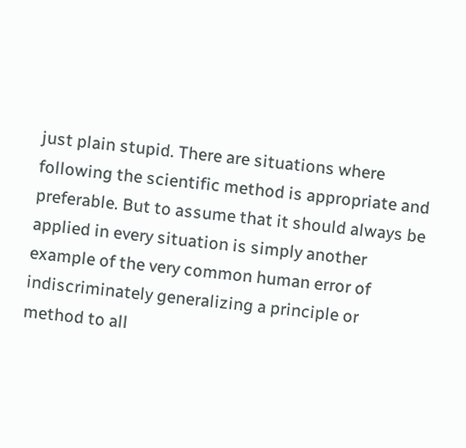just plain stupid. There are situations where following the scientific method is appropriate and preferable. But to assume that it should always be applied in every situation is simply another example of the very common human error of indiscriminately generalizing a principle or method to all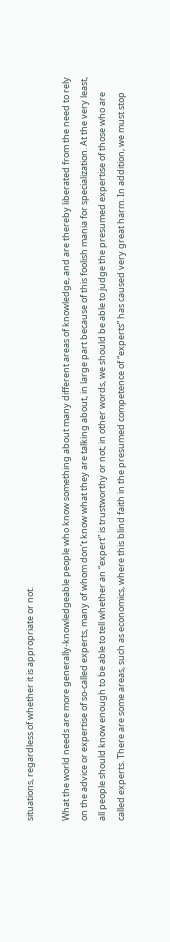situations, regardless of whether it is appropriate or not.

What the world needs are more generally-knowledgeable people who know something about many different areas of knowledge, and are thereby liberated from the need to rely on the advice or expertise of so-called experts, many of whom don’t know what they are talking about, in large part because of this foolish mania for specialization. At the very least, all people should know enough to be able to tell whether an “expert” is trustworthy or not; in other words, we should be able to judge the presumed expertise of those who are called experts. There are some areas, such as economics, where this blind faith in the presumed competence of “experts” has caused very great harm. In addition, we must stop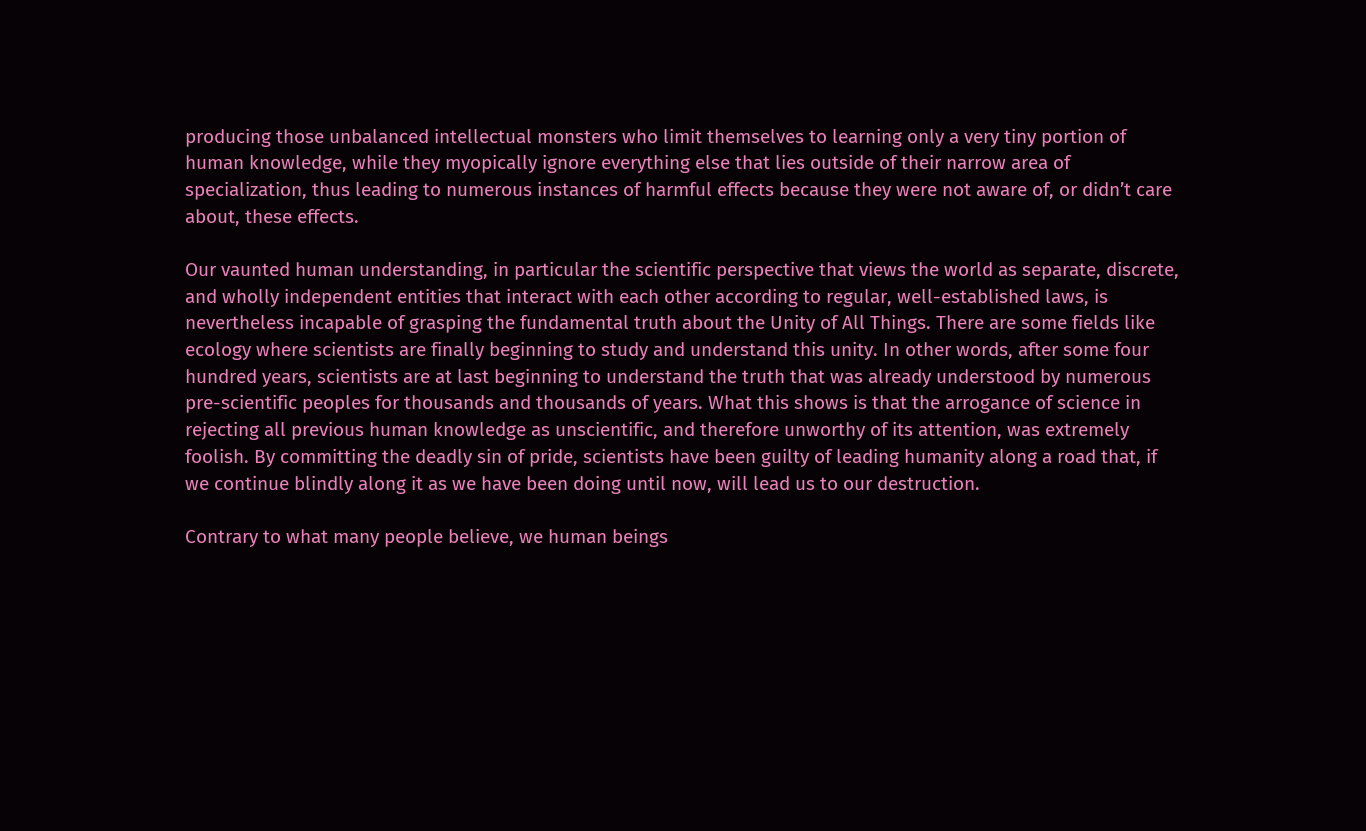producing those unbalanced intellectual monsters who limit themselves to learning only a very tiny portion of human knowledge, while they myopically ignore everything else that lies outside of their narrow area of specialization, thus leading to numerous instances of harmful effects because they were not aware of, or didn’t care about, these effects.

Our vaunted human understanding, in particular the scientific perspective that views the world as separate, discrete, and wholly independent entities that interact with each other according to regular, well-established laws, is nevertheless incapable of grasping the fundamental truth about the Unity of All Things. There are some fields like ecology where scientists are finally beginning to study and understand this unity. In other words, after some four hundred years, scientists are at last beginning to understand the truth that was already understood by numerous pre-scientific peoples for thousands and thousands of years. What this shows is that the arrogance of science in rejecting all previous human knowledge as unscientific, and therefore unworthy of its attention, was extremely foolish. By committing the deadly sin of pride, scientists have been guilty of leading humanity along a road that, if we continue blindly along it as we have been doing until now, will lead us to our destruction.

Contrary to what many people believe, we human beings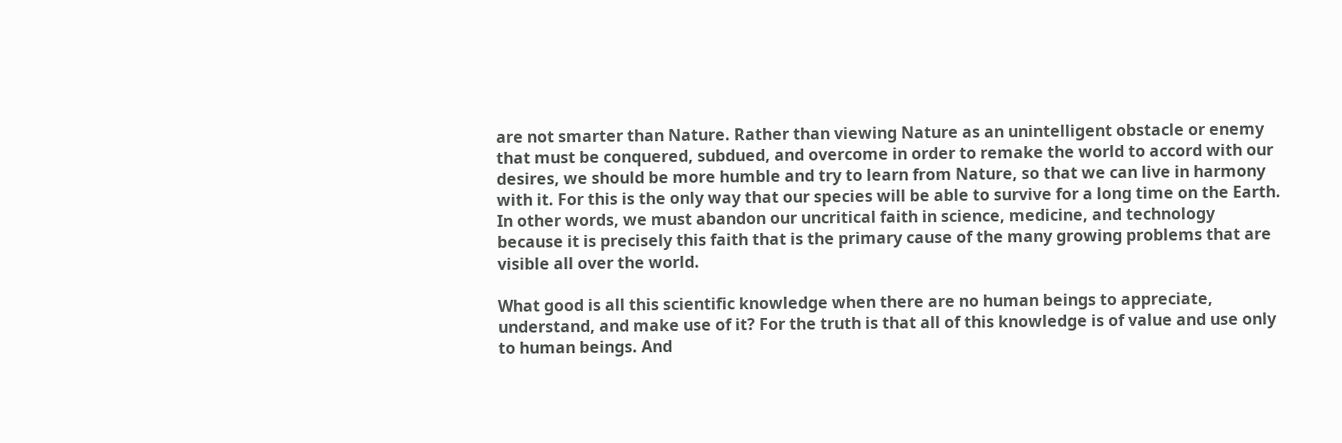are not smarter than Nature. Rather than viewing Nature as an unintelligent obstacle or enemy that must be conquered, subdued, and overcome in order to remake the world to accord with our desires, we should be more humble and try to learn from Nature, so that we can live in harmony with it. For this is the only way that our species will be able to survive for a long time on the Earth. In other words, we must abandon our uncritical faith in science, medicine, and technology because it is precisely this faith that is the primary cause of the many growing problems that are visible all over the world.

What good is all this scientific knowledge when there are no human beings to appreciate, understand, and make use of it? For the truth is that all of this knowledge is of value and use only to human beings. And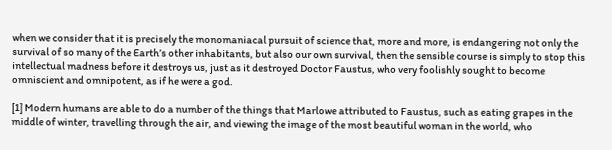when we consider that it is precisely the monomaniacal pursuit of science that, more and more, is endangering not only the survival of so many of the Earth’s other inhabitants, but also our own survival, then the sensible course is simply to stop this intellectual madness before it destroys us, just as it destroyed Doctor Faustus, who very foolishly sought to become omniscient and omnipotent, as if he were a god.

[1] Modern humans are able to do a number of the things that Marlowe attributed to Faustus, such as eating grapes in the middle of winter, travelling through the air, and viewing the image of the most beautiful woman in the world, who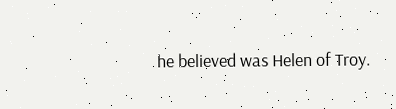he believed was Helen of Troy.